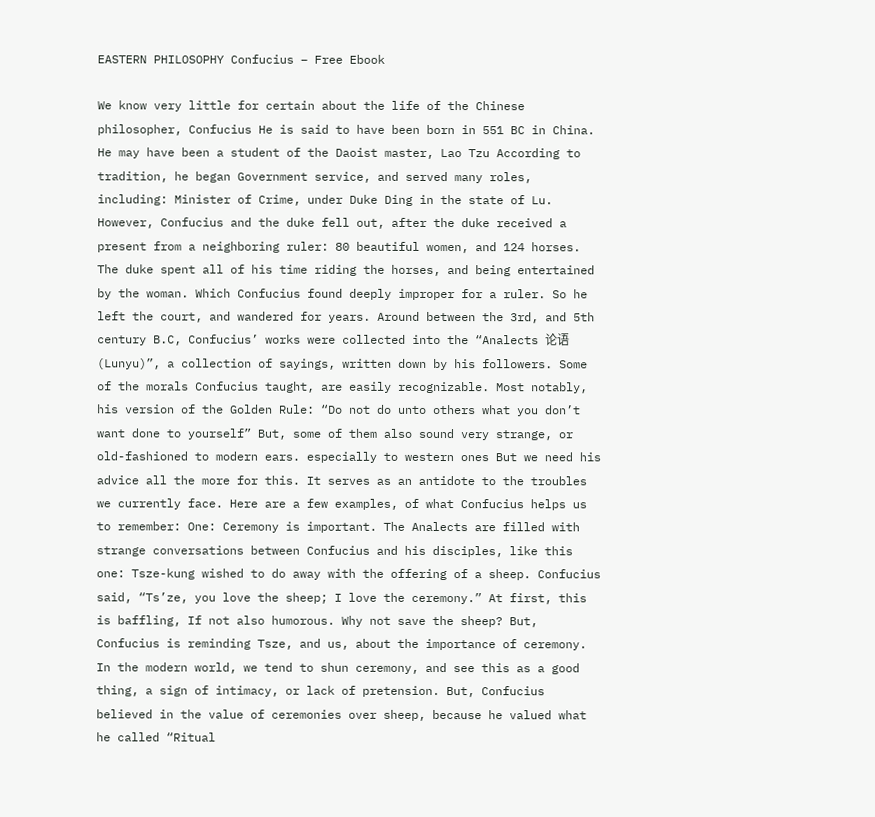EASTERN PHILOSOPHY Confucius – Free Ebook

We know very little for certain about the life of the Chinese philosopher, Confucius He is said to have been born in 551 BC in China. He may have been a student of the Daoist master, Lao Tzu According to tradition, he began Government service, and served many roles, including: Minister of Crime, under Duke Ding in the state of Lu. However, Confucius and the duke fell out, after the duke received a present from a neighboring ruler: 80 beautiful women, and 124 horses. The duke spent all of his time riding the horses, and being entertained by the woman. Which Confucius found deeply improper for a ruler. So he left the court, and wandered for years. Around between the 3rd, and 5th century B.C, Confucius’ works were collected into the “Analects 论语 (Lunyu)”, a collection of sayings, written down by his followers. Some of the morals Confucius taught, are easily recognizable. Most notably, his version of the Golden Rule: “Do not do unto others what you don’t want done to yourself” But, some of them also sound very strange, or old-fashioned to modern ears. especially to western ones But we need his advice all the more for this. It serves as an antidote to the troubles we currently face. Here are a few examples, of what Confucius helps us to remember: One: Ceremony is important. The Analects are filled with strange conversations between Confucius and his disciples, like this one: Tsze-kung wished to do away with the offering of a sheep. Confucius said, “Ts’ze, you love the sheep; I love the ceremony.” At first, this is baffling, If not also humorous. Why not save the sheep? But, Confucius is reminding Tsze, and us, about the importance of ceremony. In the modern world, we tend to shun ceremony, and see this as a good thing, a sign of intimacy, or lack of pretension. But, Confucius believed in the value of ceremonies over sheep, because he valued what he called “Ritual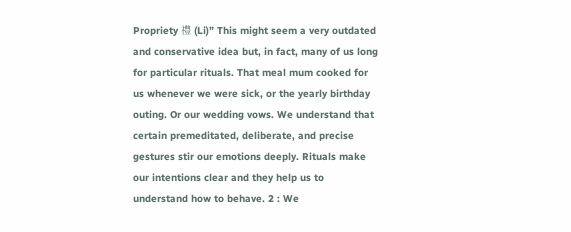Propriety 禮 (Li)” This might seem a very outdated and conservative idea but, in fact, many of us long for particular rituals. That meal mum cooked for us whenever we were sick, or the yearly birthday outing. Or our wedding vows. We understand that certain premeditated, deliberate, and precise gestures stir our emotions deeply. Rituals make our intentions clear and they help us to understand how to behave. 2 : We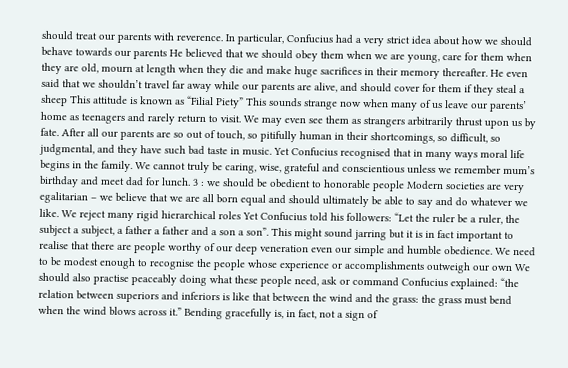should treat our parents with reverence. In particular, Confucius had a very strict idea about how we should behave towards our parents He believed that we should obey them when we are young, care for them when they are old, mourn at length when they die and make huge sacrifices in their memory thereafter. He even said that we shouldn’t travel far away while our parents are alive, and should cover for them if they steal a sheep This attitude is known as “Filial Piety” This sounds strange now when many of us leave our parents’ home as teenagers and rarely return to visit. We may even see them as strangers arbitrarily thrust upon us by fate. After all our parents are so out of touch, so pitifully human in their shortcomings, so difficult, so judgmental, and they have such bad taste in music. Yet Confucius recognised that in many ways moral life begins in the family. We cannot truly be caring, wise, grateful and conscientious unless we remember mum’s birthday and meet dad for lunch. 3 : we should be obedient to honorable people Modern societies are very egalitarian – we believe that we are all born equal and should ultimately be able to say and do whatever we like. We reject many rigid hierarchical roles Yet Confucius told his followers: “Let the ruler be a ruler, the subject a subject, a father a father and a son a son”. This might sound jarring but it is in fact important to realise that there are people worthy of our deep veneration even our simple and humble obedience. We need to be modest enough to recognise the people whose experience or accomplishments outweigh our own We should also practise peaceably doing what these people need, ask or command Confucius explained: “the relation between superiors and inferiors is like that between the wind and the grass: the grass must bend when the wind blows across it.” Bending gracefully is, in fact, not a sign of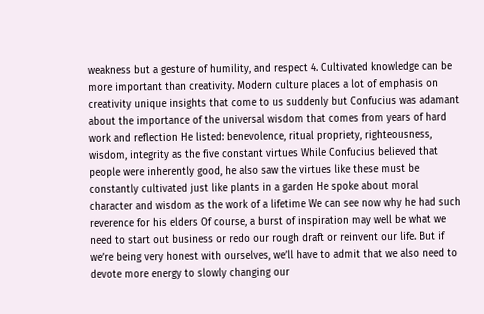weakness but a gesture of humility, and respect 4. Cultivated knowledge can be more important than creativity. Modern culture places a lot of emphasis on creativity unique insights that come to us suddenly but Confucius was adamant about the importance of the universal wisdom that comes from years of hard work and reflection He listed: benevolence, ritual propriety, righteousness, wisdom, integrity as the five constant virtues While Confucius believed that people were inherently good, he also saw the virtues like these must be constantly cultivated just like plants in a garden He spoke about moral character and wisdom as the work of a lifetime We can see now why he had such reverence for his elders Of course, a burst of inspiration may well be what we need to start out business or redo our rough draft or reinvent our life. But if we’re being very honest with ourselves, we’ll have to admit that we also need to devote more energy to slowly changing our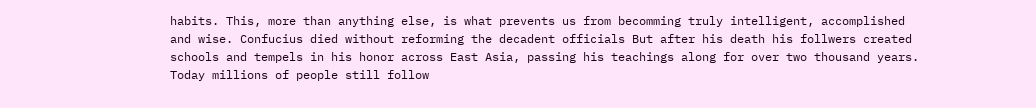habits. This, more than anything else, is what prevents us from becomming truly intelligent, accomplished and wise. Confucius died without reforming the decadent officials But after his death his follwers created schools and tempels in his honor across East Asia, passing his teachings along for over two thousand years. Today millions of people still follow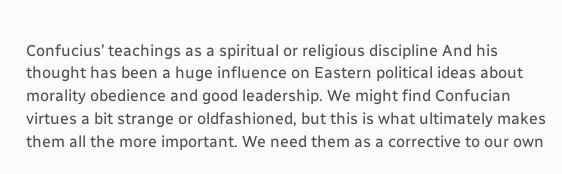Confucius’ teachings as a spiritual or religious discipline And his thought has been a huge influence on Eastern political ideas about morality obedience and good leadership. We might find Confucian virtues a bit strange or oldfashioned, but this is what ultimately makes them all the more important. We need them as a corrective to our own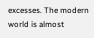excesses. The modern world is almost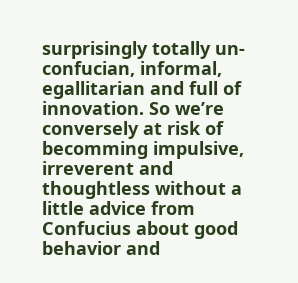surprisingly totally un-confucian, informal, egallitarian and full of innovation. So we’re conversely at risk of becomming impulsive, irreverent and thoughtless without a little advice from Confucius about good behavior and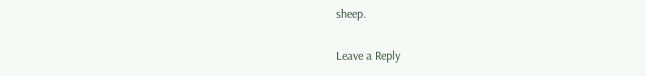sheep.

Leave a Reply